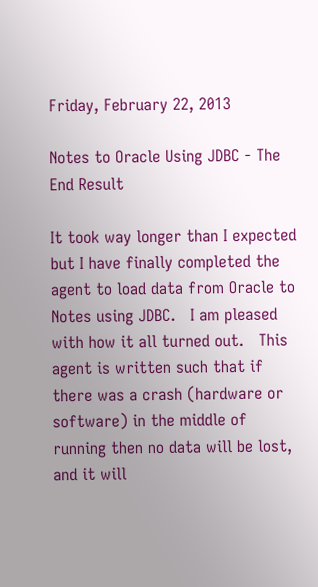Friday, February 22, 2013

Notes to Oracle Using JDBC - The End Result

It took way longer than I expected but I have finally completed the agent to load data from Oracle to Notes using JDBC.   I am pleased with how it all turned out.   This agent is written such that if there was a crash (hardware or software) in the middle of running then no data will be lost, and it will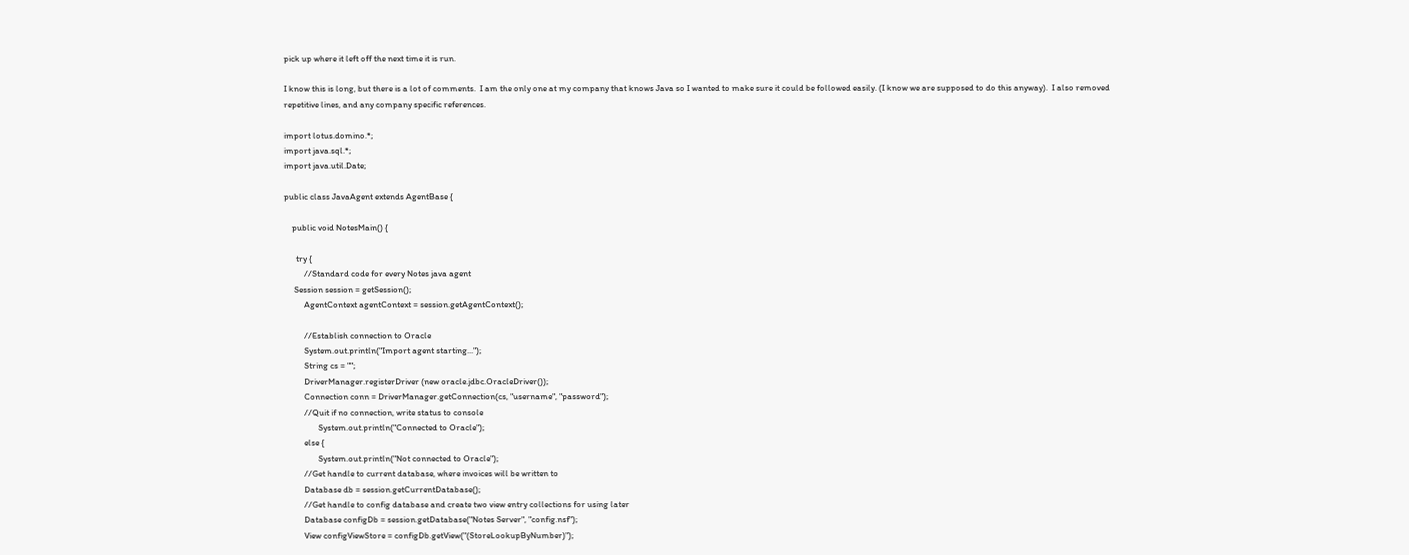pick up where it left off the next time it is run.

I know this is long, but there is a lot of comments.  I am the only one at my company that knows Java so I wanted to make sure it could be followed easily. (I know we are supposed to do this anyway).  I also removed repetitive lines, and any company specific references.

import lotus.domino.*;
import java.sql.*;
import java.util.Date;

public class JavaAgent extends AgentBase {

    public void NotesMain() {

      try {
          //Standard code for every Notes java agent
     Session session = getSession();
          AgentContext agentContext = session.getAgentContext();

          //Establish connection to Oracle
          System.out.println("Import agent starting...");
          String cs = "";
          DriverManager.registerDriver (new oracle.jdbc.OracleDriver());
          Connection conn = DriverManager.getConnection(cs, "username", "password");
          //Quit if no connection, write status to console
                 System.out.println("Connected to Oracle");
          else {
                 System.out.println("Not connected to Oracle");
          //Get handle to current database, where invoices will be written to
          Database db = session.getCurrentDatabase();
          //Get handle to config database and create two view entry collections for using later
          Database configDb = session.getDatabase("Notes Server", "config.nsf");
          View configViewStore = configDb.getView("(StoreLookupByNumber)");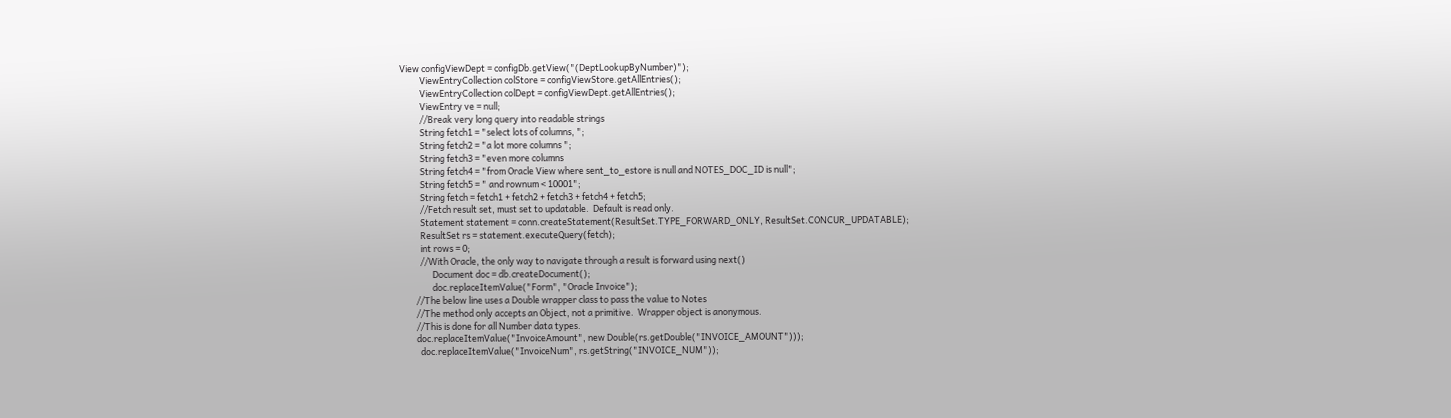View configViewDept = configDb.getView("(DeptLookupByNumber)");
          ViewEntryCollection colStore = configViewStore.getAllEntries();
          ViewEntryCollection colDept = configViewDept.getAllEntries();
          ViewEntry ve = null;
          //Break very long query into readable strings
          String fetch1 = "select lots of columns, ";
          String fetch2 = "a lot more columns ";
          String fetch3 = "even more columns
          String fetch4 = "from Oracle View where sent_to_estore is null and NOTES_DOC_ID is null";
          String fetch5 = " and rownum < 10001";
          String fetch = fetch1 + fetch2 + fetch3 + fetch4 + fetch5;
          //Fetch result set, must set to updatable.  Default is read only.
          Statement statement = conn.createStatement(ResultSet.TYPE_FORWARD_ONLY, ResultSet.CONCUR_UPDATABLE);
          ResultSet rs = statement.executeQuery(fetch);
          int rows = 0;
          //With Oracle, the only way to navigate through a result is forward using next()
                Document doc = db.createDocument();
                doc.replaceItemValue("Form", "Oracle Invoice");
        //The below line uses a Double wrapper class to pass the value to Notes
        //The method only accepts an Object, not a primitive.  Wrapper object is anonymous.
        //This is done for all Number data types.
        doc.replaceItemValue("InvoiceAmount", new Double(rs.getDouble("INVOICE_AMOUNT")));
          doc.replaceItemValue("InvoiceNum", rs.getString("INVOICE_NUM"));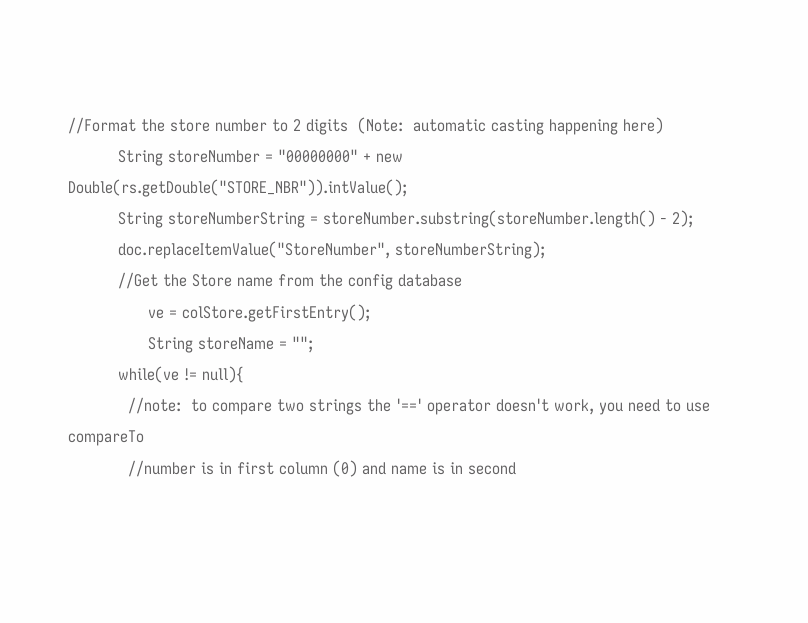//Format the store number to 2 digits  (Note:  automatic casting happening here)
          String storeNumber = "00000000" + new Double(rs.getDouble("STORE_NBR")).intValue();
          String storeNumberString = storeNumber.substring(storeNumber.length() - 2);
          doc.replaceItemValue("StoreNumber", storeNumberString);
          //Get the Store name from the config database
                ve = colStore.getFirstEntry();
                String storeName = "";
          while(ve != null){
            //note:  to compare two strings the '==' operator doesn't work, you need to use compareTo
            //number is in first column (0) and name is in second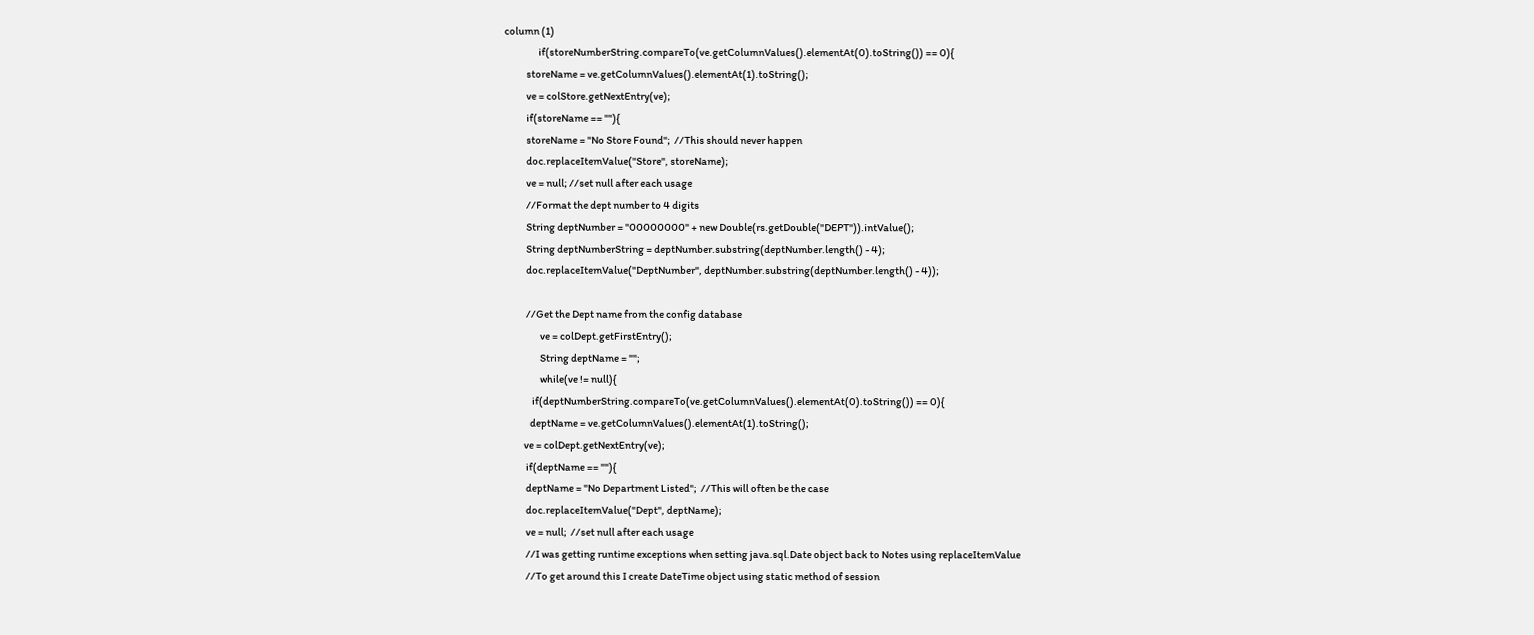column (1)
                 if(storeNumberString.compareTo(ve.getColumnValues().elementAt(0).toString()) == 0){
           storeName = ve.getColumnValues().elementAt(1).toString();
           ve = colStore.getNextEntry(ve);
           if(storeName == ""){
           storeName = "No Store Found";  //This should never happen
           doc.replaceItemValue("Store", storeName);
           ve = null; //set null after each usage
           //Format the dept number to 4 digits
           String deptNumber = "00000000" + new Double(rs.getDouble("DEPT")).intValue();
           String deptNumberString = deptNumber.substring(deptNumber.length() - 4);
           doc.replaceItemValue("DeptNumber", deptNumber.substring(deptNumber.length() - 4));

           //Get the Dept name from the config database
                  ve = colDept.getFirstEntry();
                  String deptName = "";
                  while(ve != null){
              if(deptNumberString.compareTo(ve.getColumnValues().elementAt(0).toString()) == 0){
             deptName = ve.getColumnValues().elementAt(1).toString();
          ve = colDept.getNextEntry(ve);
           if(deptName == ""){
           deptName = "No Department Listed";  //This will often be the case
           doc.replaceItemValue("Dept", deptName);
           ve = null;  //set null after each usage
           //I was getting runtime exceptions when setting java.sql.Date object back to Notes using replaceItemValue
           //To get around this I create DateTime object using static method of session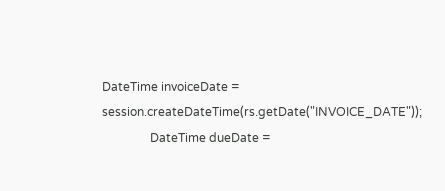DateTime invoiceDate = session.createDateTime(rs.getDate("INVOICE_DATE"));
                DateTime dueDate =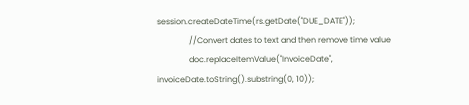session.createDateTime(rs.getDate("DUE_DATE"));
                //Convert dates to text and then remove time value
                doc.replaceItemValue("InvoiceDate", invoiceDate.toString().substring(0, 10));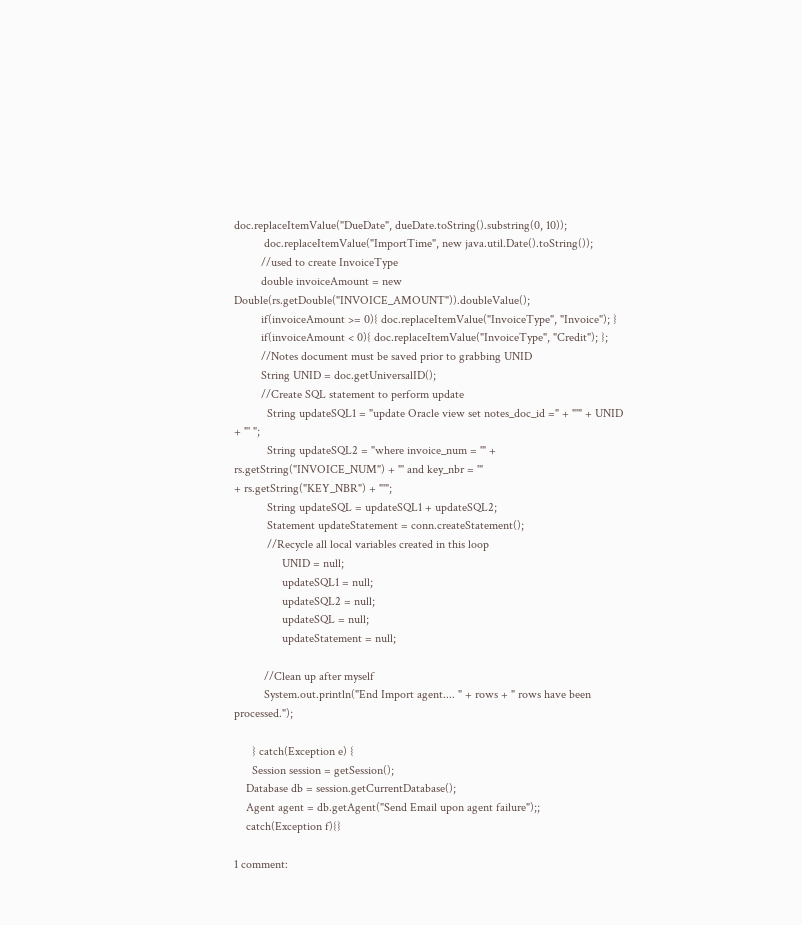doc.replaceItemValue("DueDate", dueDate.toString().substring(0, 10));
          doc.replaceItemValue("ImportTime", new java.util.Date().toString());
         //used to create InvoiceType
         double invoiceAmount = new Double(rs.getDouble("INVOICE_AMOUNT")).doubleValue();
         if(invoiceAmount >= 0){ doc.replaceItemValue("InvoiceType", "Invoice"); }
         if(invoiceAmount < 0){ doc.replaceItemValue("InvoiceType", "Credit"); };
         //Notes document must be saved prior to grabbing UNID
         String UNID = doc.getUniversalID();
         //Create SQL statement to perform update
           String updateSQL1 = "update Oracle view set notes_doc_id =" + "'" + UNID + "' ";
           String updateSQL2 = "where invoice_num = '" + rs.getString("INVOICE_NUM") + "' and key_nbr = '"
+ rs.getString("KEY_NBR") + "'";
           String updateSQL = updateSQL1 + updateSQL2;
           Statement updateStatement = conn.createStatement();
           //Recycle all local variables created in this loop
                UNID = null;
                updateSQL1 = null;
                updateSQL2 = null;
                updateSQL = null;
                updateStatement = null;

          //Clean up after myself
          System.out.println("End Import agent.... " + rows + " rows have been processed.");

      } catch(Exception e) {
      Session session = getSession();
    Database db = session.getCurrentDatabase();
    Agent agent = db.getAgent("Send Email upon agent failure");;
    catch(Exception f){}

1 comment: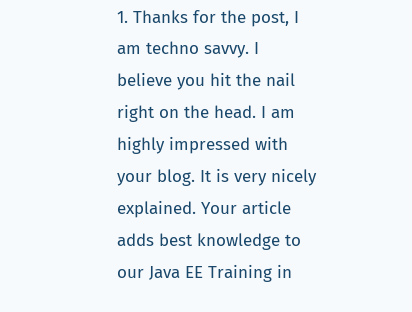1. Thanks for the post, I am techno savvy. I believe you hit the nail right on the head. I am highly impressed with your blog. It is very nicely explained. Your article adds best knowledge to our Java EE Training in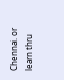Chennai. or learn thru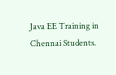Java EE Training in Chennai Students.